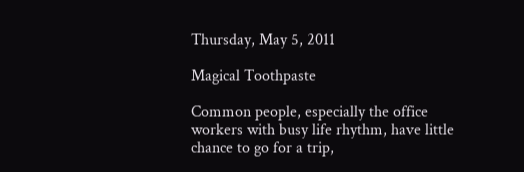Thursday, May 5, 2011

Magical Toothpaste

Common people, especially the office workers with busy life rhythm, have little chance to go for a trip,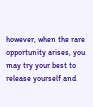however, when the rare opportunity arises, you may try your best to release yourself and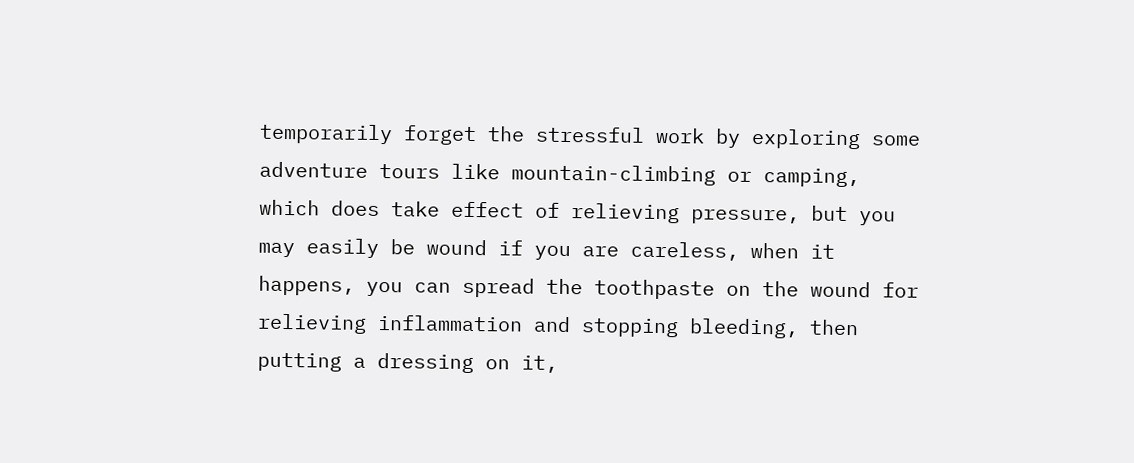temporarily forget the stressful work by exploring some adventure tours like mountain-climbing or camping, which does take effect of relieving pressure, but you may easily be wound if you are careless, when it happens, you can spread the toothpaste on the wound for relieving inflammation and stopping bleeding, then putting a dressing on it,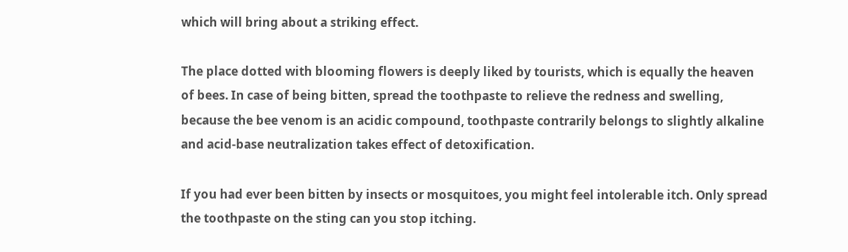which will bring about a striking effect.

The place dotted with blooming flowers is deeply liked by tourists, which is equally the heaven of bees. In case of being bitten, spread the toothpaste to relieve the redness and swelling, because the bee venom is an acidic compound, toothpaste contrarily belongs to slightly alkaline and acid-base neutralization takes effect of detoxification.

If you had ever been bitten by insects or mosquitoes, you might feel intolerable itch. Only spread the toothpaste on the sting can you stop itching.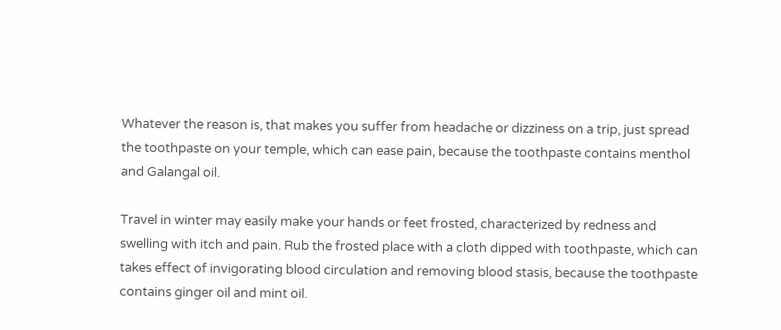Whatever the reason is, that makes you suffer from headache or dizziness on a trip, just spread the toothpaste on your temple, which can ease pain, because the toothpaste contains menthol and Galangal oil.

Travel in winter may easily make your hands or feet frosted, characterized by redness and swelling with itch and pain. Rub the frosted place with a cloth dipped with toothpaste, which can takes effect of invigorating blood circulation and removing blood stasis, because the toothpaste contains ginger oil and mint oil.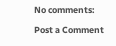No comments:

Post a Comment